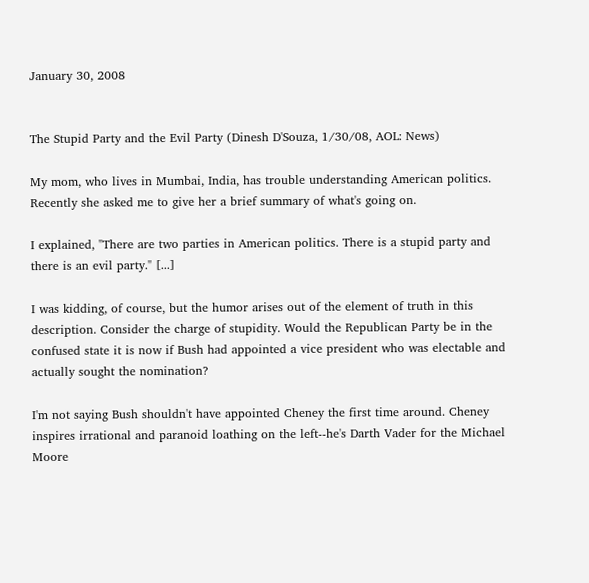January 30, 2008


The Stupid Party and the Evil Party (Dinesh D'Souza, 1/30/08, AOL: News)

My mom, who lives in Mumbai, India, has trouble understanding American politics. Recently she asked me to give her a brief summary of what's going on.

I explained, "There are two parties in American politics. There is a stupid party and there is an evil party." [...]

I was kidding, of course, but the humor arises out of the element of truth in this description. Consider the charge of stupidity. Would the Republican Party be in the confused state it is now if Bush had appointed a vice president who was electable and actually sought the nomination?

I'm not saying Bush shouldn't have appointed Cheney the first time around. Cheney inspires irrational and paranoid loathing on the left--he's Darth Vader for the Michael Moore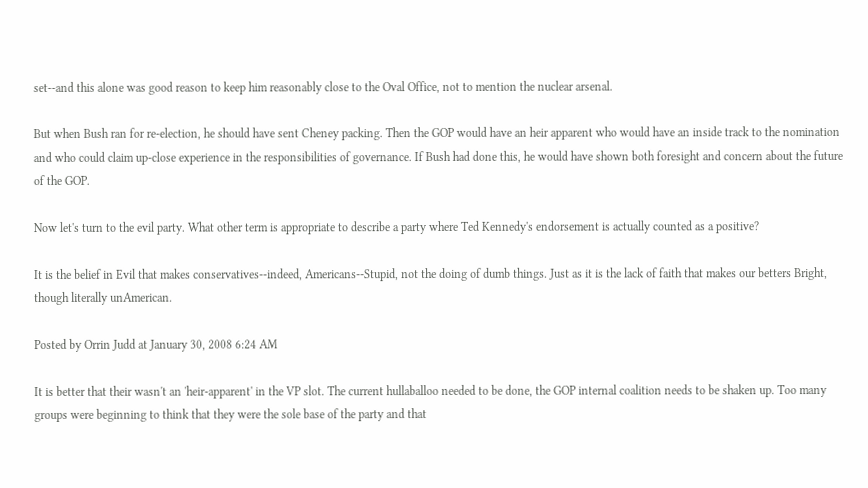set--and this alone was good reason to keep him reasonably close to the Oval Office, not to mention the nuclear arsenal.

But when Bush ran for re-election, he should have sent Cheney packing. Then the GOP would have an heir apparent who would have an inside track to the nomination and who could claim up-close experience in the responsibilities of governance. If Bush had done this, he would have shown both foresight and concern about the future of the GOP.

Now let's turn to the evil party. What other term is appropriate to describe a party where Ted Kennedy's endorsement is actually counted as a positive?

It is the belief in Evil that makes conservatives--indeed, Americans--Stupid, not the doing of dumb things. Just as it is the lack of faith that makes our betters Bright, though literally unAmerican.

Posted by Orrin Judd at January 30, 2008 6:24 AM

It is better that their wasn't an 'heir-apparent' in the VP slot. The current hullaballoo needed to be done, the GOP internal coalition needs to be shaken up. Too many groups were beginning to think that they were the sole base of the party and that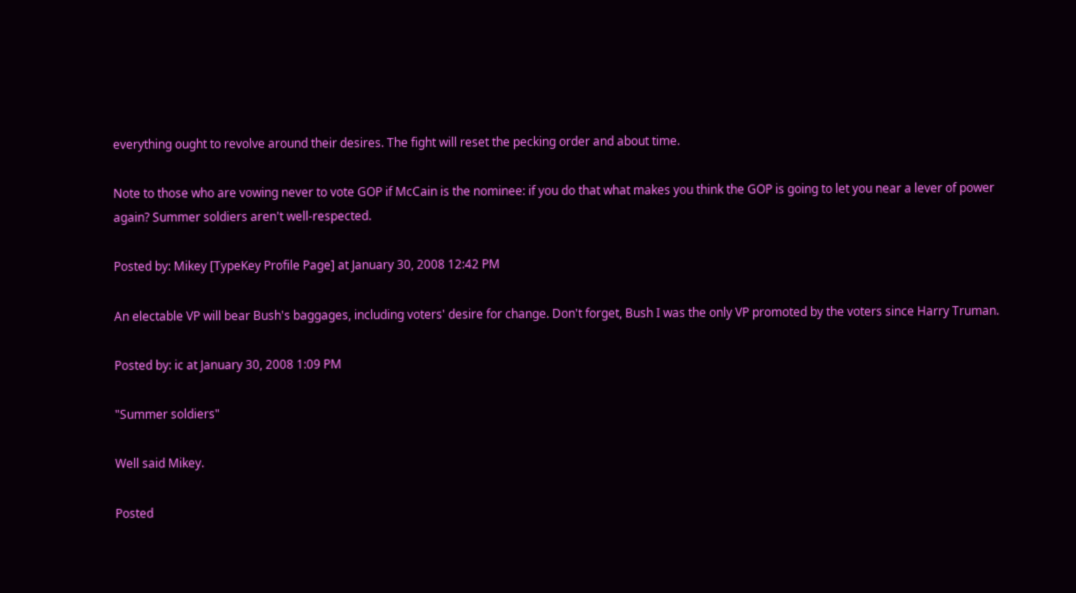everything ought to revolve around their desires. The fight will reset the pecking order and about time.

Note to those who are vowing never to vote GOP if McCain is the nominee: if you do that what makes you think the GOP is going to let you near a lever of power again? Summer soldiers aren't well-respected.

Posted by: Mikey [TypeKey Profile Page] at January 30, 2008 12:42 PM

An electable VP will bear Bush's baggages, including voters' desire for change. Don't forget, Bush I was the only VP promoted by the voters since Harry Truman.

Posted by: ic at January 30, 2008 1:09 PM

"Summer soldiers"

Well said Mikey.

Posted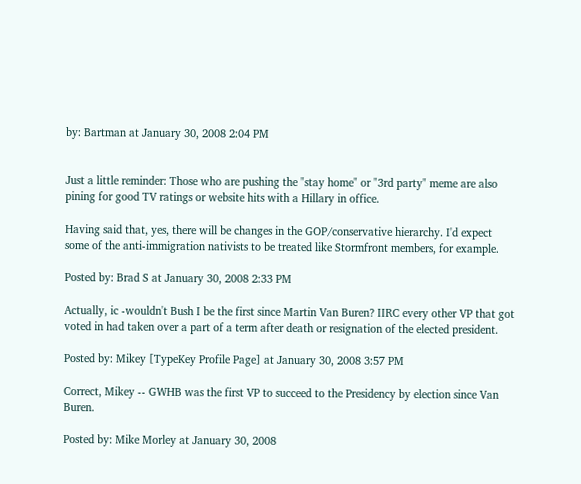by: Bartman at January 30, 2008 2:04 PM


Just a little reminder: Those who are pushing the "stay home" or "3rd party" meme are also pining for good TV ratings or website hits with a Hillary in office.

Having said that, yes, there will be changes in the GOP/conservative hierarchy. I'd expect some of the anti-immigration nativists to be treated like Stormfront members, for example.

Posted by: Brad S at January 30, 2008 2:33 PM

Actually, ic -wouldn't Bush I be the first since Martin Van Buren? IIRC every other VP that got voted in had taken over a part of a term after death or resignation of the elected president.

Posted by: Mikey [TypeKey Profile Page] at January 30, 2008 3:57 PM

Correct, Mikey -- GWHB was the first VP to succeed to the Presidency by election since Van Buren.

Posted by: Mike Morley at January 30, 2008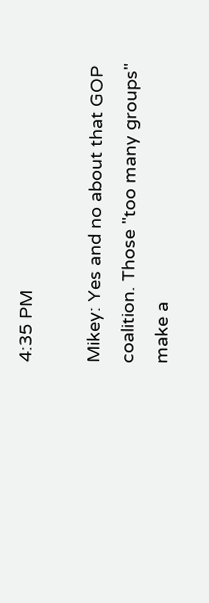4:35 PM

Mikey: Yes and no about that GOP coalition. Those "too many groups" make a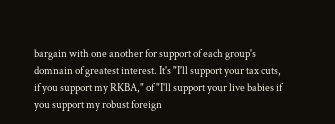bargain with one another for support of each group's domnain of greatest interest. It's "I'll support your tax cuts, if you support my RKBA," of "I'll support your live babies if you support my robust foreign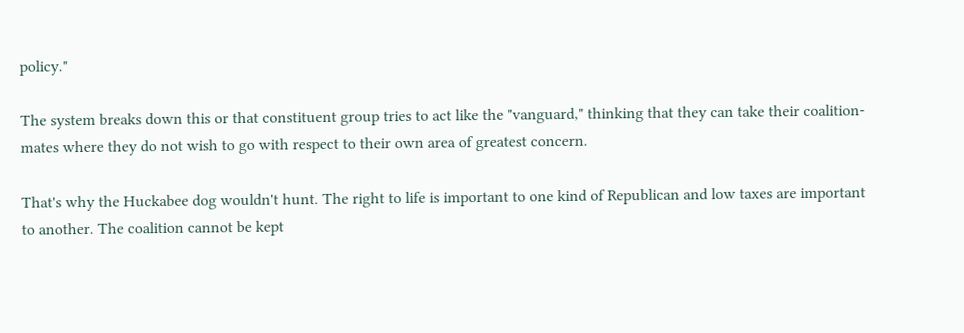policy."

The system breaks down this or that constituent group tries to act like the "vanguard," thinking that they can take their coalition-mates where they do not wish to go with respect to their own area of greatest concern.

That's why the Huckabee dog wouldn't hunt. The right to life is important to one kind of Republican and low taxes are important to another. The coalition cannot be kept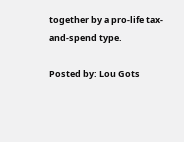together by a pro-life tax-and-spend type.

Posted by: Lou Gots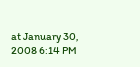at January 30, 2008 6:14 PM